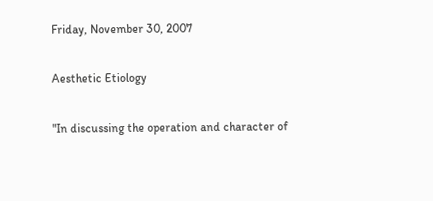Friday, November 30, 2007

Aesthetic Etiology

"In discussing the operation and character of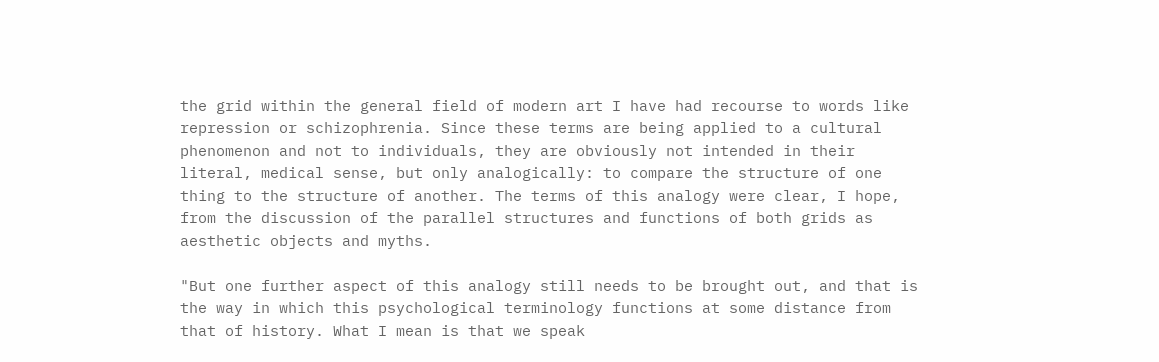the grid within the general field of modern art I have had recourse to words like repression or schizophrenia. Since these terms are being applied to a cultural phenomenon and not to individuals, they are obviously not intended in their literal, medical sense, but only analogically: to compare the structure of one thing to the structure of another. The terms of this analogy were clear, I hope, from the discussion of the parallel structures and functions of both grids as aesthetic objects and myths.

"But one further aspect of this analogy still needs to be brought out, and that is the way in which this psychological terminology functions at some distance from that of history. What I mean is that we speak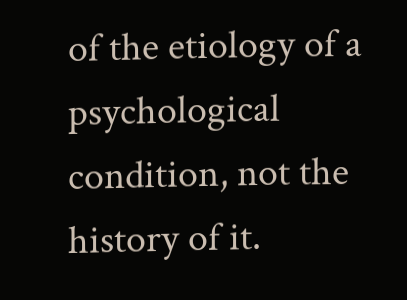of the etiology of a psychological condition, not the history of it.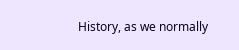History, as we normally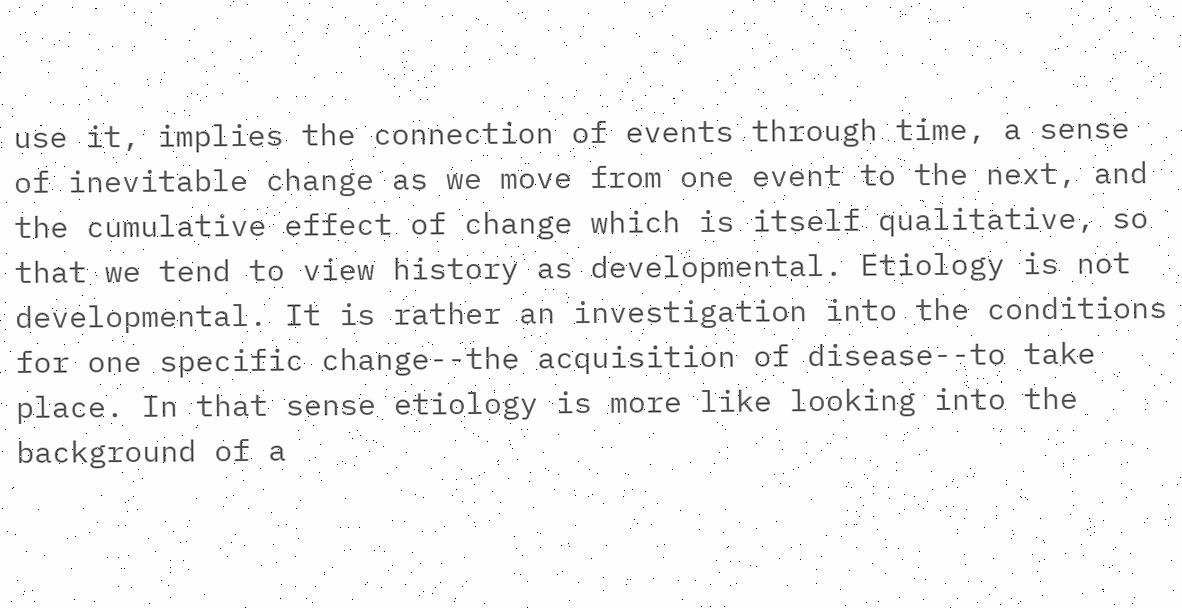use it, implies the connection of events through time, a sense of inevitable change as we move from one event to the next, and the cumulative effect of change which is itself qualitative, so that we tend to view history as developmental. Etiology is not developmental. It is rather an investigation into the conditions for one specific change--the acquisition of disease--to take place. In that sense etiology is more like looking into the background of a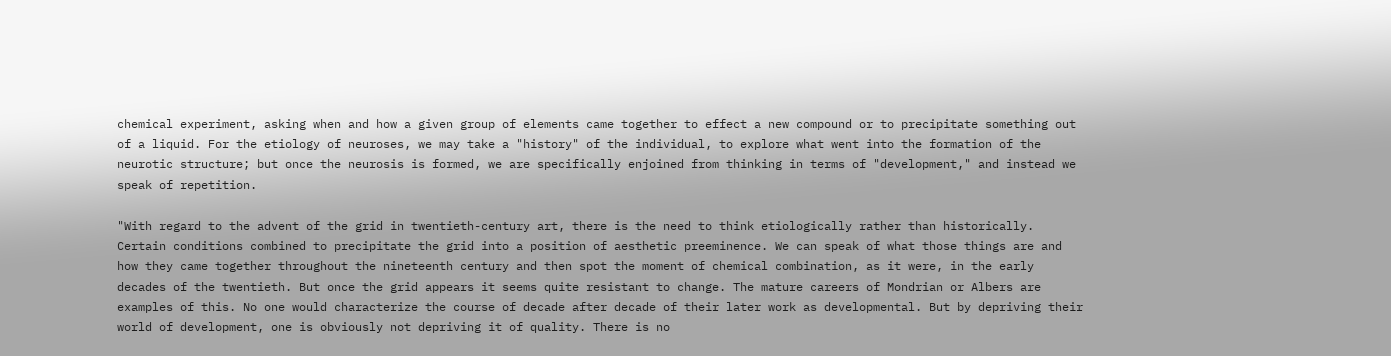chemical experiment, asking when and how a given group of elements came together to effect a new compound or to precipitate something out of a liquid. For the etiology of neuroses, we may take a "history" of the individual, to explore what went into the formation of the neurotic structure; but once the neurosis is formed, we are specifically enjoined from thinking in terms of "development," and instead we speak of repetition.

"With regard to the advent of the grid in twentieth-century art, there is the need to think etiologically rather than historically. Certain conditions combined to precipitate the grid into a position of aesthetic preeminence. We can speak of what those things are and how they came together throughout the nineteenth century and then spot the moment of chemical combination, as it were, in the early decades of the twentieth. But once the grid appears it seems quite resistant to change. The mature careers of Mondrian or Albers are examples of this. No one would characterize the course of decade after decade of their later work as developmental. But by depriving their world of development, one is obviously not depriving it of quality. There is no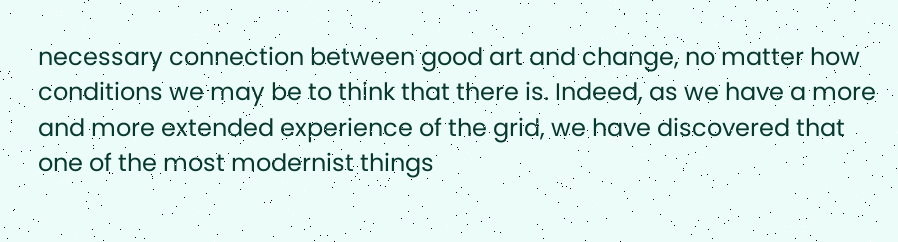necessary connection between good art and change, no matter how conditions we may be to think that there is. Indeed, as we have a more and more extended experience of the grid, we have discovered that one of the most modernist things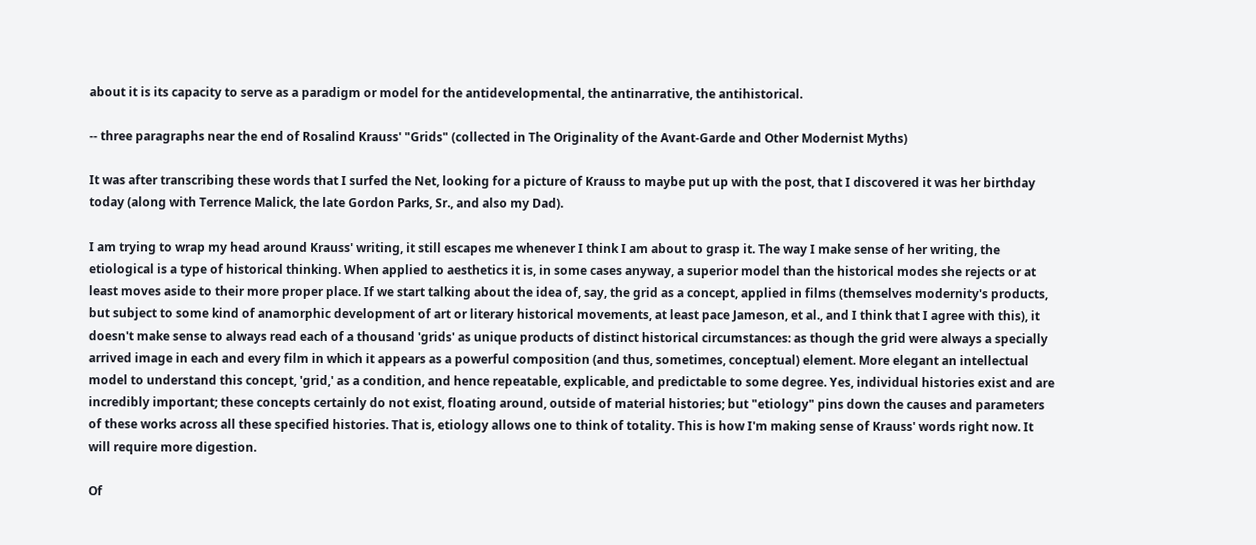about it is its capacity to serve as a paradigm or model for the antidevelopmental, the antinarrative, the antihistorical.

-- three paragraphs near the end of Rosalind Krauss' "Grids" (collected in The Originality of the Avant-Garde and Other Modernist Myths)

It was after transcribing these words that I surfed the Net, looking for a picture of Krauss to maybe put up with the post, that I discovered it was her birthday today (along with Terrence Malick, the late Gordon Parks, Sr., and also my Dad).

I am trying to wrap my head around Krauss' writing, it still escapes me whenever I think I am about to grasp it. The way I make sense of her writing, the etiological is a type of historical thinking. When applied to aesthetics it is, in some cases anyway, a superior model than the historical modes she rejects or at least moves aside to their more proper place. If we start talking about the idea of, say, the grid as a concept, applied in films (themselves modernity's products, but subject to some kind of anamorphic development of art or literary historical movements, at least pace Jameson, et al., and I think that I agree with this), it doesn't make sense to always read each of a thousand 'grids' as unique products of distinct historical circumstances: as though the grid were always a specially arrived image in each and every film in which it appears as a powerful composition (and thus, sometimes, conceptual) element. More elegant an intellectual model to understand this concept, 'grid,' as a condition, and hence repeatable, explicable, and predictable to some degree. Yes, individual histories exist and are incredibly important; these concepts certainly do not exist, floating around, outside of material histories; but "etiology" pins down the causes and parameters of these works across all these specified histories. That is, etiology allows one to think of totality. This is how I'm making sense of Krauss' words right now. It will require more digestion.

Of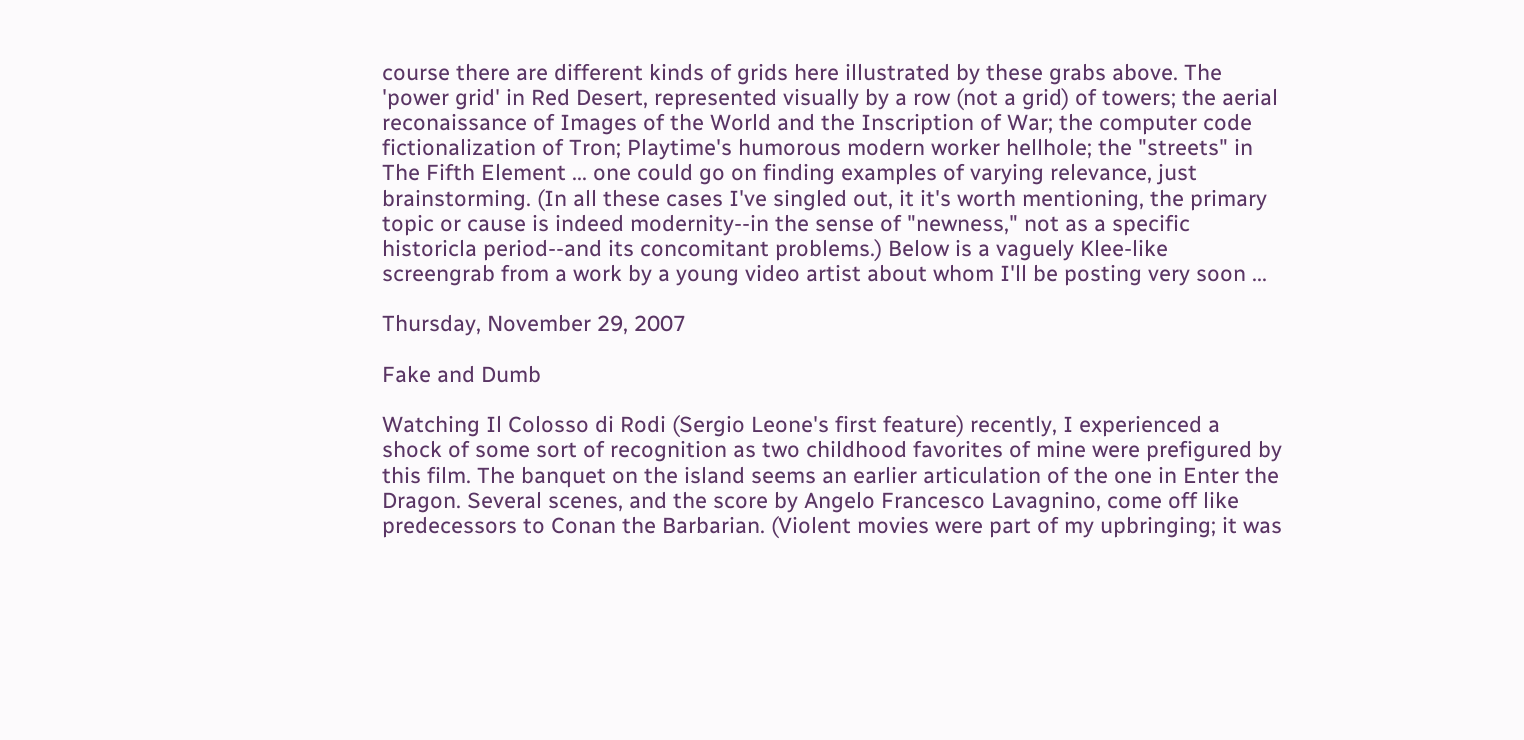course there are different kinds of grids here illustrated by these grabs above. The 'power grid' in Red Desert, represented visually by a row (not a grid) of towers; the aerial reconaissance of Images of the World and the Inscription of War; the computer code fictionalization of Tron; Playtime's humorous modern worker hellhole; the "streets" in The Fifth Element ... one could go on finding examples of varying relevance, just brainstorming. (In all these cases I've singled out, it it's worth mentioning, the primary topic or cause is indeed modernity--in the sense of "newness," not as a specific historicla period--and its concomitant problems.) Below is a vaguely Klee-like screengrab from a work by a young video artist about whom I'll be posting very soon ...

Thursday, November 29, 2007

Fake and Dumb

Watching Il Colosso di Rodi (Sergio Leone's first feature) recently, I experienced a shock of some sort of recognition as two childhood favorites of mine were prefigured by this film. The banquet on the island seems an earlier articulation of the one in Enter the Dragon. Several scenes, and the score by Angelo Francesco Lavagnino, come off like predecessors to Conan the Barbarian. (Violent movies were part of my upbringing; it was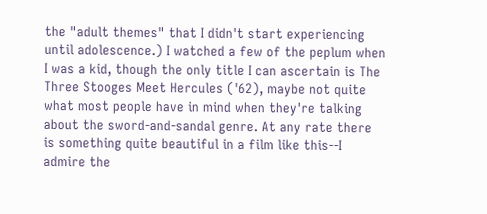the "adult themes" that I didn't start experiencing until adolescence.) I watched a few of the peplum when I was a kid, though the only title I can ascertain is The Three Stooges Meet Hercules ('62), maybe not quite what most people have in mind when they're talking about the sword-and-sandal genre. At any rate there is something quite beautiful in a film like this--I admire the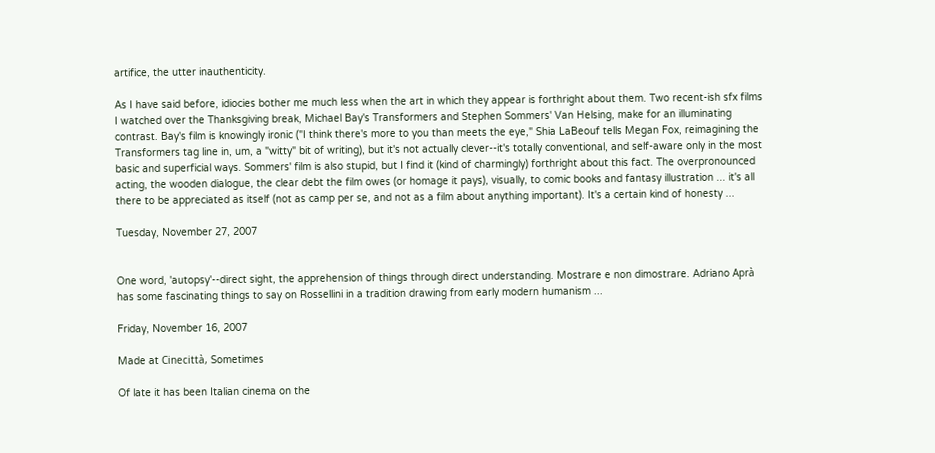artifice, the utter inauthenticity.

As I have said before, idiocies bother me much less when the art in which they appear is forthright about them. Two recent-ish sfx films I watched over the Thanksgiving break, Michael Bay's Transformers and Stephen Sommers' Van Helsing, make for an illuminating contrast. Bay's film is knowingly ironic ("I think there's more to you than meets the eye," Shia LaBeouf tells Megan Fox, reimagining the Transformers tag line in, um, a "witty" bit of writing), but it's not actually clever--it's totally conventional, and self-aware only in the most basic and superficial ways. Sommers' film is also stupid, but I find it (kind of charmingly) forthright about this fact. The overpronounced acting, the wooden dialogue, the clear debt the film owes (or homage it pays), visually, to comic books and fantasy illustration ... it's all there to be appreciated as itself (not as camp per se, and not as a film about anything important). It's a certain kind of honesty ...

Tuesday, November 27, 2007


One word, 'autopsy'--direct sight, the apprehension of things through direct understanding. Mostrare e non dimostrare. Adriano Aprà has some fascinating things to say on Rossellini in a tradition drawing from early modern humanism ...

Friday, November 16, 2007

Made at Cinecittà, Sometimes

Of late it has been Italian cinema on the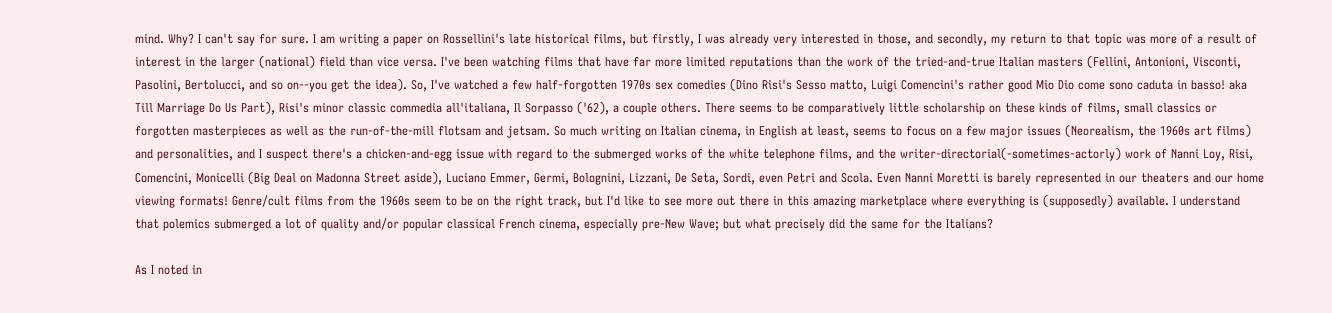mind. Why? I can't say for sure. I am writing a paper on Rossellini's late historical films, but firstly, I was already very interested in those, and secondly, my return to that topic was more of a result of interest in the larger (national) field than vice versa. I've been watching films that have far more limited reputations than the work of the tried-and-true Italian masters (Fellini, Antonioni, Visconti, Pasolini, Bertolucci, and so on--you get the idea). So, I've watched a few half-forgotten 1970s sex comedies (Dino Risi's Sesso matto, Luigi Comencini's rather good Mio Dio come sono caduta in basso! aka Till Marriage Do Us Part), Risi's minor classic commedia all'italiana, Il Sorpasso ('62), a couple others. There seems to be comparatively little scholarship on these kinds of films, small classics or forgotten masterpieces as well as the run-of-the-mill flotsam and jetsam. So much writing on Italian cinema, in English at least, seems to focus on a few major issues (Neorealism, the 1960s art films) and personalities, and I suspect there's a chicken-and-egg issue with regard to the submerged works of the white telephone films, and the writer-directorial(-sometimes-actorly) work of Nanni Loy, Risi, Comencini, Monicelli (Big Deal on Madonna Street aside), Luciano Emmer, Germi, Bolognini, Lizzani, De Seta, Sordi, even Petri and Scola. Even Nanni Moretti is barely represented in our theaters and our home viewing formats! Genre/cult films from the 1960s seem to be on the right track, but I'd like to see more out there in this amazing marketplace where everything is (supposedly) available. I understand that polemics submerged a lot of quality and/or popular classical French cinema, especially pre-New Wave; but what precisely did the same for the Italians?

As I noted in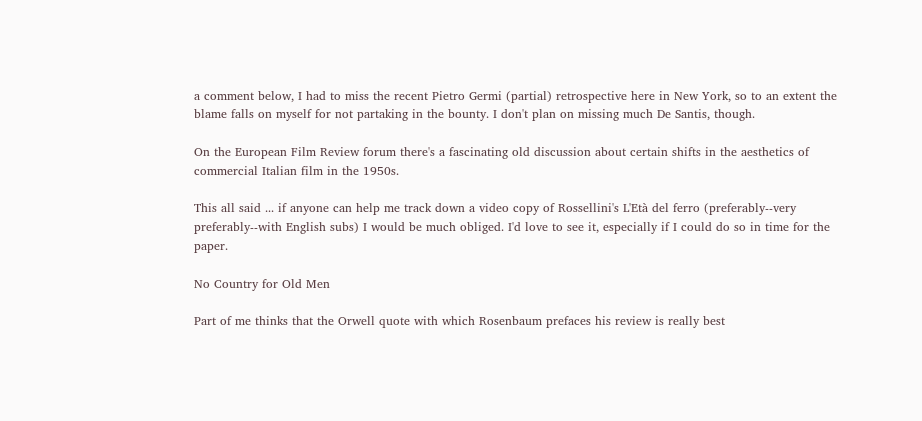a comment below, I had to miss the recent Pietro Germi (partial) retrospective here in New York, so to an extent the blame falls on myself for not partaking in the bounty. I don't plan on missing much De Santis, though.

On the European Film Review forum there's a fascinating old discussion about certain shifts in the aesthetics of commercial Italian film in the 1950s.

This all said ... if anyone can help me track down a video copy of Rossellini's L'Età del ferro (preferably--very preferably--with English subs) I would be much obliged. I'd love to see it, especially if I could do so in time for the paper.

No Country for Old Men

Part of me thinks that the Orwell quote with which Rosenbaum prefaces his review is really best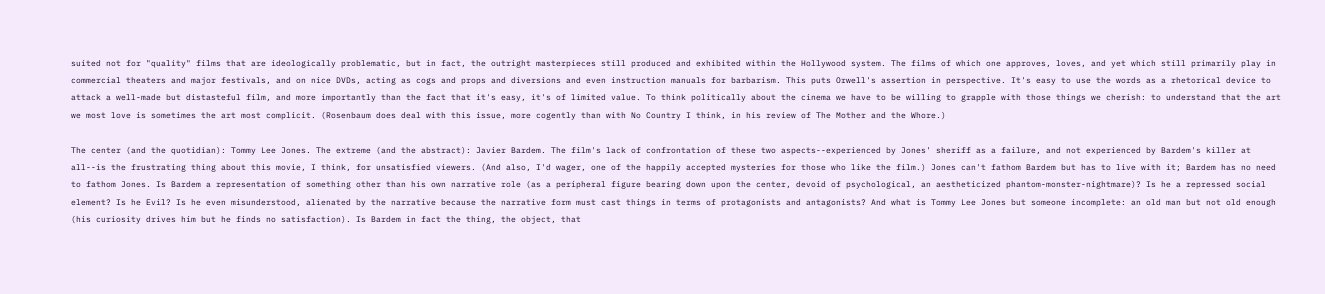suited not for "quality" films that are ideologically problematic, but in fact, the outright masterpieces still produced and exhibited within the Hollywood system. The films of which one approves, loves, and yet which still primarily play in commercial theaters and major festivals, and on nice DVDs, acting as cogs and props and diversions and even instruction manuals for barbarism. This puts Orwell's assertion in perspective. It's easy to use the words as a rhetorical device to attack a well-made but distasteful film, and more importantly than the fact that it's easy, it's of limited value. To think politically about the cinema we have to be willing to grapple with those things we cherish: to understand that the art we most love is sometimes the art most complicit. (Rosenbaum does deal with this issue, more cogently than with No Country I think, in his review of The Mother and the Whore.)

The center (and the quotidian): Tommy Lee Jones. The extreme (and the abstract): Javier Bardem. The film's lack of confrontation of these two aspects--experienced by Jones' sheriff as a failure, and not experienced by Bardem's killer at all--is the frustrating thing about this movie, I think, for unsatisfied viewers. (And also, I'd wager, one of the happily accepted mysteries for those who like the film.) Jones can't fathom Bardem but has to live with it; Bardem has no need to fathom Jones. Is Bardem a representation of something other than his own narrative role (as a peripheral figure bearing down upon the center, devoid of psychological, an aestheticized phantom-monster-nightmare)? Is he a repressed social element? Is he Evil? Is he even misunderstood, alienated by the narrative because the narrative form must cast things in terms of protagonists and antagonists? And what is Tommy Lee Jones but someone incomplete: an old man but not old enough (his curiosity drives him but he finds no satisfaction). Is Bardem in fact the thing, the object, that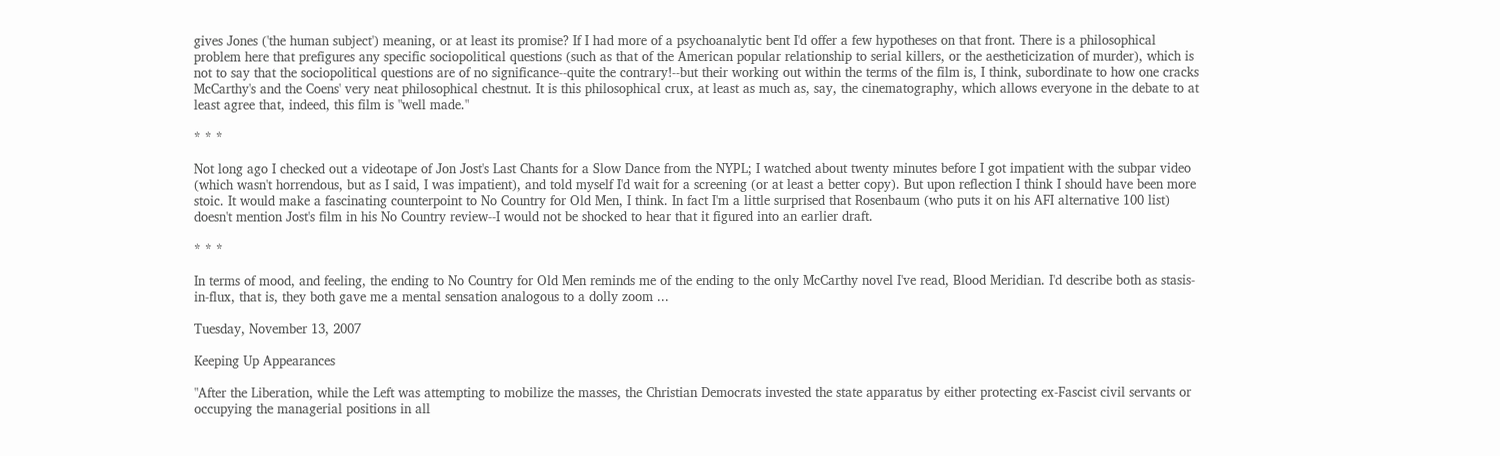gives Jones ('the human subject') meaning, or at least its promise? If I had more of a psychoanalytic bent I'd offer a few hypotheses on that front. There is a philosophical problem here that prefigures any specific sociopolitical questions (such as that of the American popular relationship to serial killers, or the aestheticization of murder), which is not to say that the sociopolitical questions are of no significance--quite the contrary!--but their working out within the terms of the film is, I think, subordinate to how one cracks McCarthy's and the Coens' very neat philosophical chestnut. It is this philosophical crux, at least as much as, say, the cinematography, which allows everyone in the debate to at least agree that, indeed, this film is "well made."

* * *

Not long ago I checked out a videotape of Jon Jost's Last Chants for a Slow Dance from the NYPL; I watched about twenty minutes before I got impatient with the subpar video (which wasn't horrendous, but as I said, I was impatient), and told myself I'd wait for a screening (or at least a better copy). But upon reflection I think I should have been more stoic. It would make a fascinating counterpoint to No Country for Old Men, I think. In fact I'm a little surprised that Rosenbaum (who puts it on his AFI alternative 100 list) doesn't mention Jost's film in his No Country review--I would not be shocked to hear that it figured into an earlier draft.

* * *

In terms of mood, and feeling, the ending to No Country for Old Men reminds me of the ending to the only McCarthy novel I've read, Blood Meridian. I'd describe both as stasis-in-flux, that is, they both gave me a mental sensation analogous to a dolly zoom ...

Tuesday, November 13, 2007

Keeping Up Appearances

"After the Liberation, while the Left was attempting to mobilize the masses, the Christian Democrats invested the state apparatus by either protecting ex-Fascist civil servants or occupying the managerial positions in all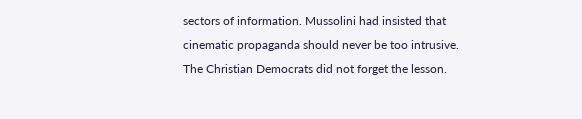sectors of information. Mussolini had insisted that cinematic propaganda should never be too intrusive. The Christian Democrats did not forget the lesson.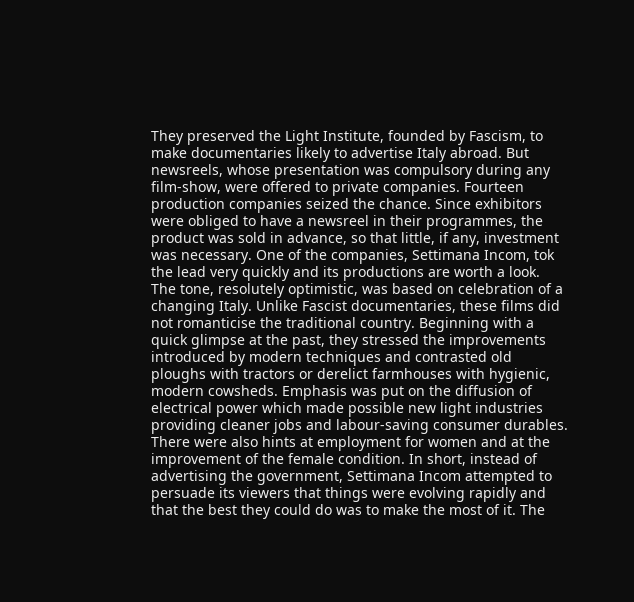They preserved the Light Institute, founded by Fascism, to make documentaries likely to advertise Italy abroad. But newsreels, whose presentation was compulsory during any film-show, were offered to private companies. Fourteen production companies seized the chance. Since exhibitors were obliged to have a newsreel in their programmes, the product was sold in advance, so that little, if any, investment was necessary. One of the companies, Settimana Incom, tok the lead very quickly and its productions are worth a look. The tone, resolutely optimistic, was based on celebration of a changing Italy. Unlike Fascist documentaries, these films did not romanticise the traditional country. Beginning with a quick glimpse at the past, they stressed the improvements introduced by modern techniques and contrasted old ploughs with tractors or derelict farmhouses with hygienic, modern cowsheds. Emphasis was put on the diffusion of electrical power which made possible new light industries providing cleaner jobs and labour-saving consumer durables. There were also hints at employment for women and at the improvement of the female condition. In short, instead of advertising the government, Settimana Incom attempted to persuade its viewers that things were evolving rapidly and that the best they could do was to make the most of it. The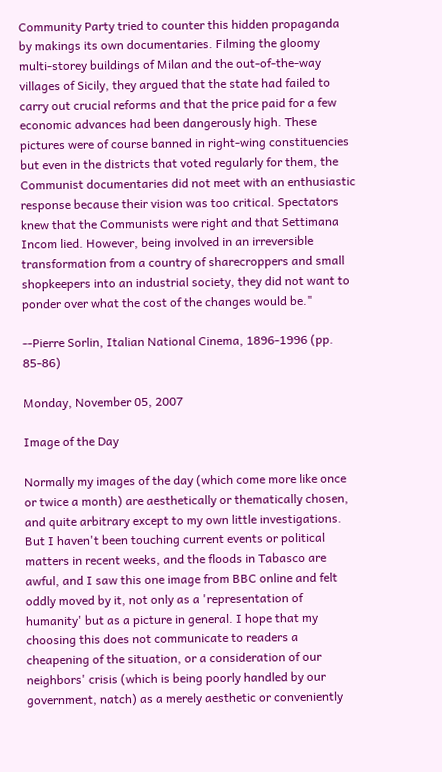Community Party tried to counter this hidden propaganda by makings its own documentaries. Filming the gloomy multi-storey buildings of Milan and the out-of-the-way villages of Sicily, they argued that the state had failed to carry out crucial reforms and that the price paid for a few economic advances had been dangerously high. These pictures were of course banned in right-wing constituencies but even in the districts that voted regularly for them, the Communist documentaries did not meet with an enthusiastic response because their vision was too critical. Spectators knew that the Communists were right and that Settimana Incom lied. However, being involved in an irreversible transformation from a country of sharecroppers and small shopkeepers into an industrial society, they did not want to ponder over what the cost of the changes would be."

--Pierre Sorlin, Italian National Cinema, 1896-1996 (pp. 85-86)

Monday, November 05, 2007

Image of the Day

Normally my images of the day (which come more like once or twice a month) are aesthetically or thematically chosen, and quite arbitrary except to my own little investigations. But I haven't been touching current events or political matters in recent weeks, and the floods in Tabasco are awful, and I saw this one image from BBC online and felt oddly moved by it, not only as a 'representation of humanity' but as a picture in general. I hope that my choosing this does not communicate to readers a cheapening of the situation, or a consideration of our neighbors' crisis (which is being poorly handled by our government, natch) as a merely aesthetic or conveniently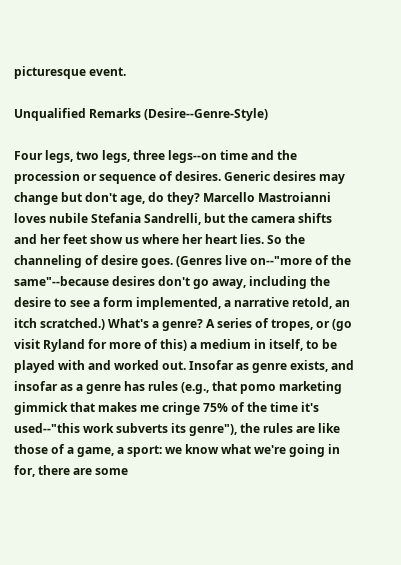picturesque event.

Unqualified Remarks (Desire--Genre-Style)

Four legs, two legs, three legs--on time and the procession or sequence of desires. Generic desires may change but don't age, do they? Marcello Mastroianni loves nubile Stefania Sandrelli, but the camera shifts and her feet show us where her heart lies. So the channeling of desire goes. (Genres live on--"more of the same"--because desires don't go away, including the desire to see a form implemented, a narrative retold, an itch scratched.) What's a genre? A series of tropes, or (go visit Ryland for more of this) a medium in itself, to be played with and worked out. Insofar as genre exists, and insofar as a genre has rules (e.g., that pomo marketing gimmick that makes me cringe 75% of the time it's used--"this work subverts its genre"), the rules are like those of a game, a sport: we know what we're going in for, there are some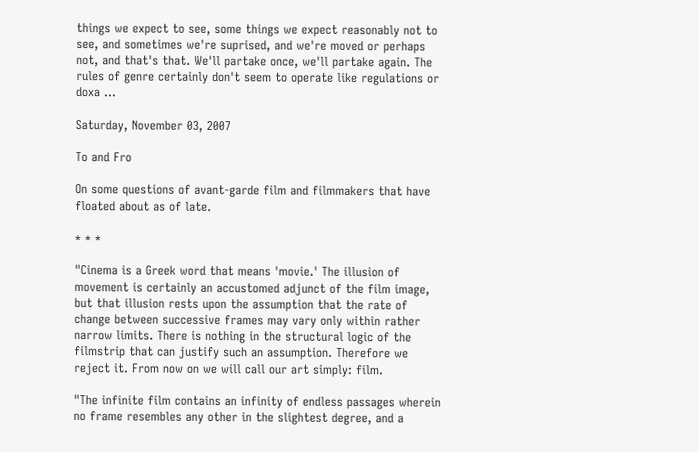things we expect to see, some things we expect reasonably not to see, and sometimes we're suprised, and we're moved or perhaps not, and that's that. We'll partake once, we'll partake again. The rules of genre certainly don't seem to operate like regulations or doxa ...

Saturday, November 03, 2007

To and Fro

On some questions of avant-garde film and filmmakers that have floated about as of late.

* * *

"Cinema is a Greek word that means 'movie.' The illusion of movement is certainly an accustomed adjunct of the film image, but that illusion rests upon the assumption that the rate of change between successive frames may vary only within rather narrow limits. There is nothing in the structural logic of the filmstrip that can justify such an assumption. Therefore we reject it. From now on we will call our art simply: film.

"The infinite film contains an infinity of endless passages wherein no frame resembles any other in the slightest degree, and a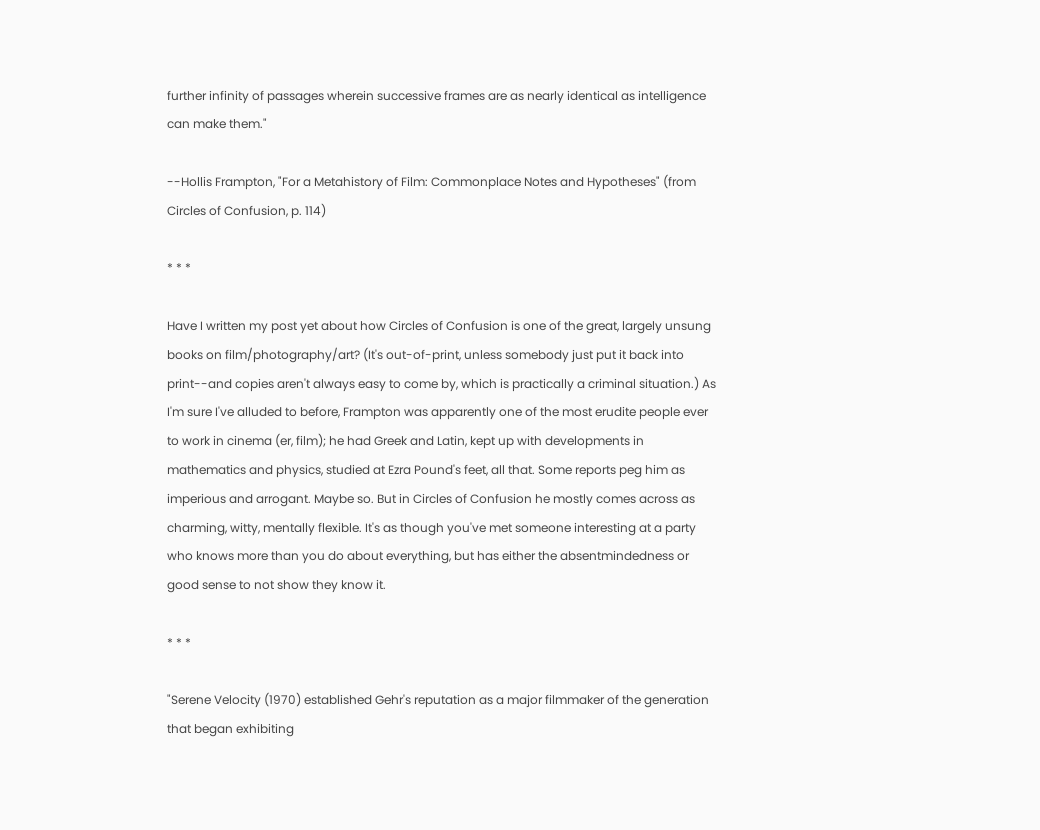further infinity of passages wherein successive frames are as nearly identical as intelligence can make them."

--Hollis Frampton, "For a Metahistory of Film: Commonplace Notes and Hypotheses" (from Circles of Confusion, p. 114)

* * *

Have I written my post yet about how Circles of Confusion is one of the great, largely unsung books on film/photography/art? (It's out-of-print, unless somebody just put it back into print--and copies aren't always easy to come by, which is practically a criminal situation.) As I'm sure I've alluded to before, Frampton was apparently one of the most erudite people ever to work in cinema (er, film); he had Greek and Latin, kept up with developments in mathematics and physics, studied at Ezra Pound's feet, all that. Some reports peg him as imperious and arrogant. Maybe so. But in Circles of Confusion he mostly comes across as charming, witty, mentally flexible. It's as though you've met someone interesting at a party who knows more than you do about everything, but has either the absentmindedness or good sense to not show they know it.

* * *

"Serene Velocity (1970) established Gehr's reputation as a major filmmaker of the generation that began exhibiting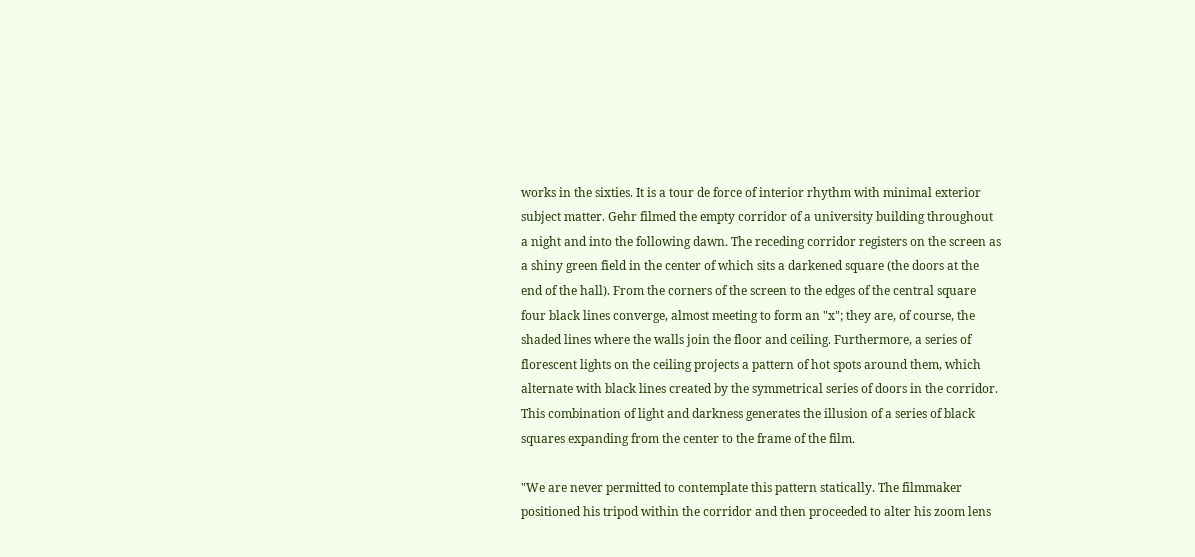works in the sixties. It is a tour de force of interior rhythm with minimal exterior subject matter. Gehr filmed the empty corridor of a university building throughout a night and into the following dawn. The receding corridor registers on the screen as a shiny green field in the center of which sits a darkened square (the doors at the end of the hall). From the corners of the screen to the edges of the central square four black lines converge, almost meeting to form an "x"; they are, of course, the shaded lines where the walls join the floor and ceiling. Furthermore, a series of florescent lights on the ceiling projects a pattern of hot spots around them, which alternate with black lines created by the symmetrical series of doors in the corridor. This combination of light and darkness generates the illusion of a series of black squares expanding from the center to the frame of the film.

"We are never permitted to contemplate this pattern statically. The filmmaker positioned his tripod within the corridor and then proceeded to alter his zoom lens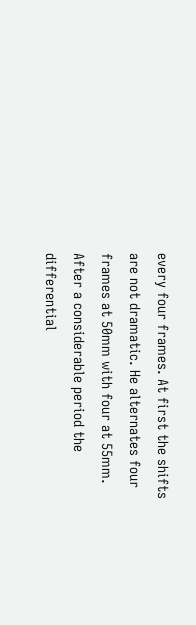every four frames. At first the shifts are not dramatic. He alternates four frames at 50mm with four at 55mm. After a considerable period the differential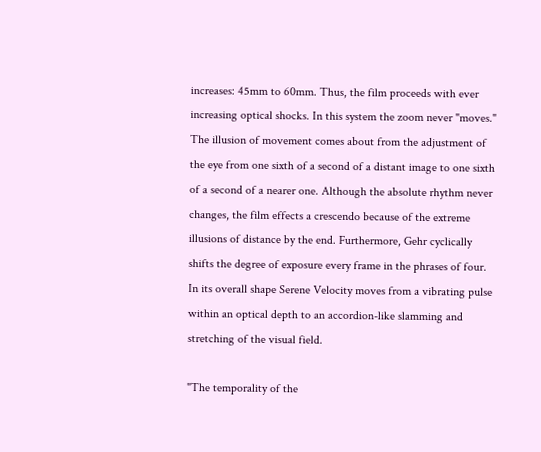increases: 45mm to 60mm. Thus, the film proceeds with ever increasing optical shocks. In this system the zoom never "moves." The illusion of movement comes about from the adjustment of the eye from one sixth of a second of a distant image to one sixth of a second of a nearer one. Although the absolute rhythm never changes, the film effects a crescendo because of the extreme illusions of distance by the end. Furthermore, Gehr cyclically shifts the degree of exposure every frame in the phrases of four. In its overall shape Serene Velocity moves from a vibrating pulse within an optical depth to an accordion-like slamming and stretching of the visual field.

"The temporality of the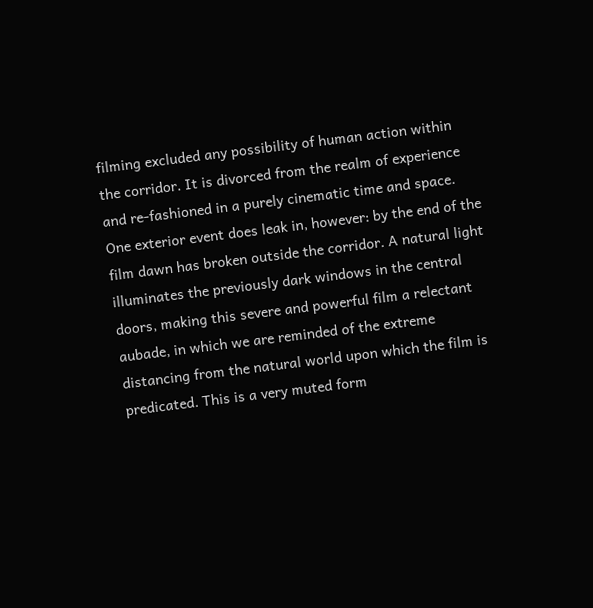filming excluded any possibility of human action within the corridor. It is divorced from the realm of experience and re-fashioned in a purely cinematic time and space. One exterior event does leak in, however: by the end of the film dawn has broken outside the corridor. A natural light illuminates the previously dark windows in the central doors, making this severe and powerful film a relectant aubade, in which we are reminded of the extreme distancing from the natural world upon which the film is predicated. This is a very muted form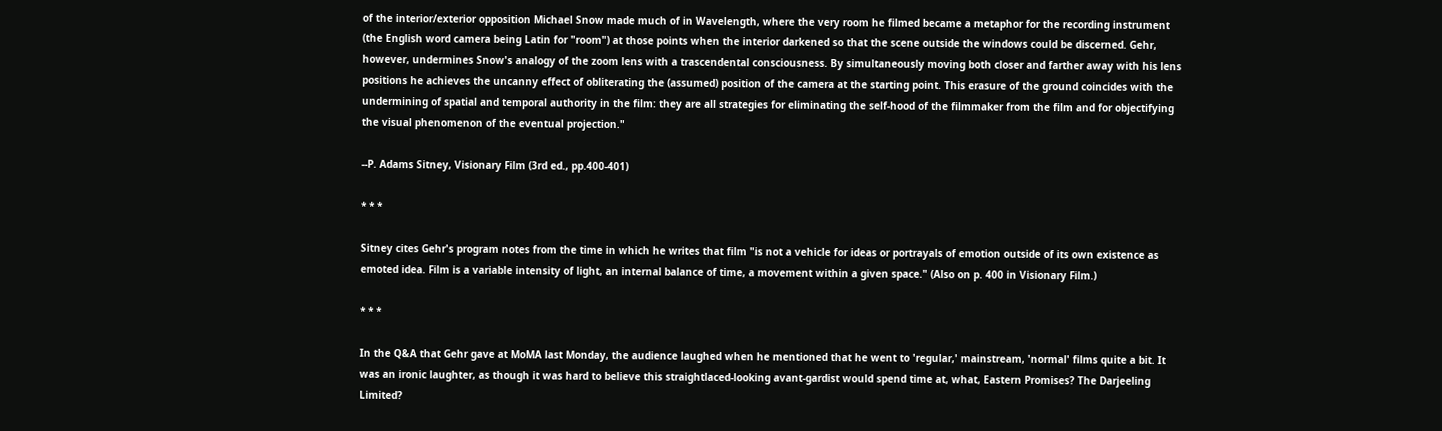of the interior/exterior opposition Michael Snow made much of in Wavelength, where the very room he filmed became a metaphor for the recording instrument (the English word camera being Latin for "room") at those points when the interior darkened so that the scene outside the windows could be discerned. Gehr, however, undermines Snow's analogy of the zoom lens with a trascendental consciousness. By simultaneously moving both closer and farther away with his lens positions he achieves the uncanny effect of obliterating the (assumed) position of the camera at the starting point. This erasure of the ground coincides with the undermining of spatial and temporal authority in the film: they are all strategies for eliminating the self-hood of the filmmaker from the film and for objectifying the visual phenomenon of the eventual projection."

--P. Adams Sitney, Visionary Film (3rd ed., pp.400-401)

* * *

Sitney cites Gehr's program notes from the time in which he writes that film "is not a vehicle for ideas or portrayals of emotion outside of its own existence as emoted idea. Film is a variable intensity of light, an internal balance of time, a movement within a given space." (Also on p. 400 in Visionary Film.)

* * *

In the Q&A that Gehr gave at MoMA last Monday, the audience laughed when he mentioned that he went to 'regular,' mainstream, 'normal' films quite a bit. It was an ironic laughter, as though it was hard to believe this straightlaced-looking avant-gardist would spend time at, what, Eastern Promises? The Darjeeling Limited?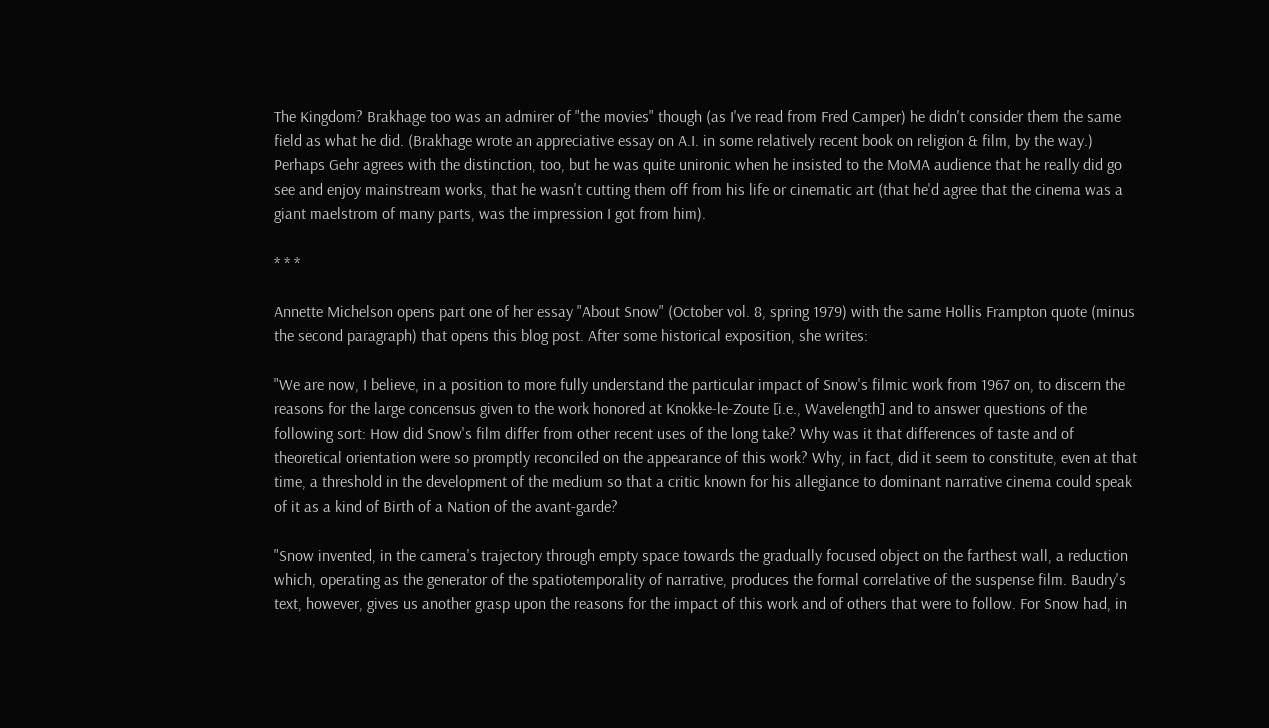The Kingdom? Brakhage too was an admirer of "the movies" though (as I've read from Fred Camper) he didn't consider them the same field as what he did. (Brakhage wrote an appreciative essay on A.I. in some relatively recent book on religion & film, by the way.) Perhaps Gehr agrees with the distinction, too, but he was quite unironic when he insisted to the MoMA audience that he really did go see and enjoy mainstream works, that he wasn't cutting them off from his life or cinematic art (that he'd agree that the cinema was a giant maelstrom of many parts, was the impression I got from him).

* * *

Annette Michelson opens part one of her essay "About Snow" (October vol. 8, spring 1979) with the same Hollis Frampton quote (minus the second paragraph) that opens this blog post. After some historical exposition, she writes:

"We are now, I believe, in a position to more fully understand the particular impact of Snow's filmic work from 1967 on, to discern the reasons for the large concensus given to the work honored at Knokke-le-Zoute [i.e., Wavelength] and to answer questions of the following sort: How did Snow's film differ from other recent uses of the long take? Why was it that differences of taste and of theoretical orientation were so promptly reconciled on the appearance of this work? Why, in fact, did it seem to constitute, even at that time, a threshold in the development of the medium so that a critic known for his allegiance to dominant narrative cinema could speak of it as a kind of Birth of a Nation of the avant-garde?

"Snow invented, in the camera's trajectory through empty space towards the gradually focused object on the farthest wall, a reduction which, operating as the generator of the spatiotemporality of narrative, produces the formal correlative of the suspense film. Baudry's text, however, gives us another grasp upon the reasons for the impact of this work and of others that were to follow. For Snow had, in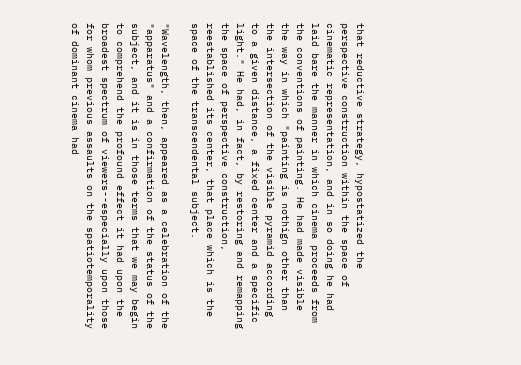that reductive strategy, hypostatized the perspective construction within the space of cinematic representation, and in so doing he had laid bare the manner in which cinema proceeds from the conventions of painting. He had made visible the way in which "painting is nothign other than the intersection of the visible pyramid according to a given distance, a fixed center and a specific light." He had, in fact, by restoring and remapping the space of perspective construction, reestablished its center, that place which is the space of the transcendental subject.

"Wavelength, then, appeared as a celebration of the "apparatus" and a confirmation of the status of the subject, and it is in those terms that we may begin to comprehend the profound effect it had upon the broadest spectrum of viewers--especially upon those for whom previous assaults on the spatiotemporality of dominant cinema had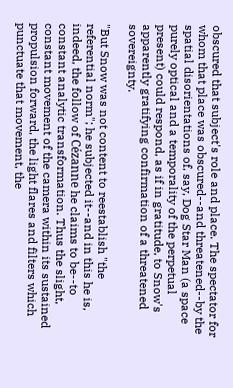obscured that subject's role and place. The spectator for whom that place was obscured--and threatened--by the spatial disorientations of, say, Dog Star Man (a space purely optical and a temporality of the perpetual present) could respond, as if in gratitude, to Snow's apparently gratifying confirmation of a threatened sovereignty.

"But Snow was not content to reestablish "the referential norm"; he subjected it--and in this he is, indeed, the follow of Cézanne he claims to be--to constant analytic transformation. Thus the slight, constant movement of the camera within its sustained propulsion forward, the light flares and filters which punctuate that movement, the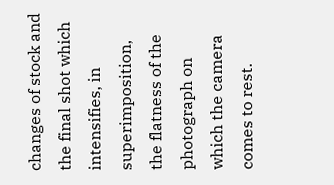changes of stock and the final shot which intensifies, in superimposition, the flatness of the photograph on which the camera comes to rest.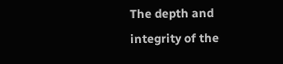The depth and integrity of the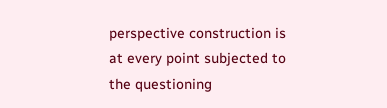perspective construction is at every point subjected to the questioning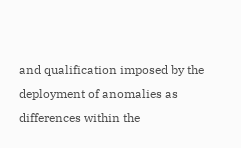and qualification imposed by the deployment of anomalies as differences within the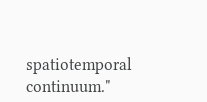spatiotemporal continuum."